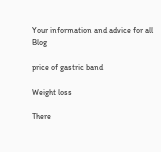Your information and advice for all Blog

price of gastric band

Weight loss

There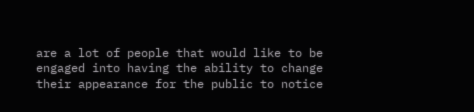are a lot of people that would like to be engaged into having the ability to change their appearance for the public to notice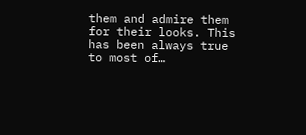them and admire them for their looks. This has been always true to most of…